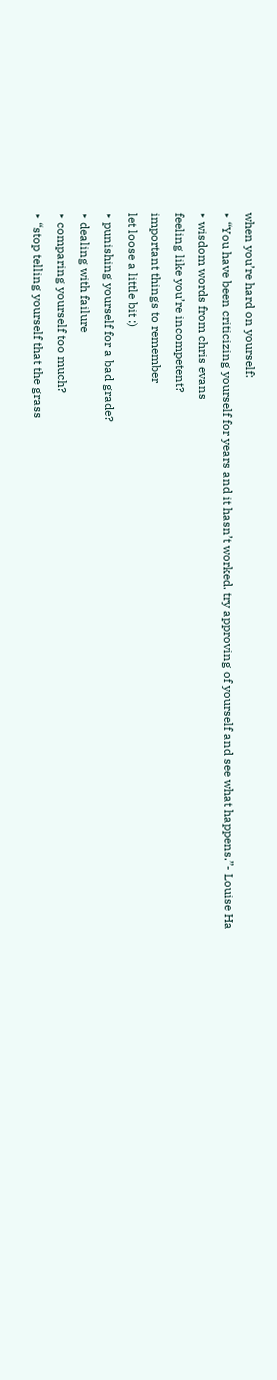when you’re hard on yourself:
‣ “You have been criticizing yourself for years and it hasn’t worked. try approving of yourself and see what happens.”- Louise Ha
‣ wisdom words from chris evans
feeling like you’re incompetent?
important things to remember
let loose a little bit :)
‣ punishing yourself for a bad grade?
‣ dealing with failure
‣ comparing yourself too much?
‣ “stop telling yourself that the grass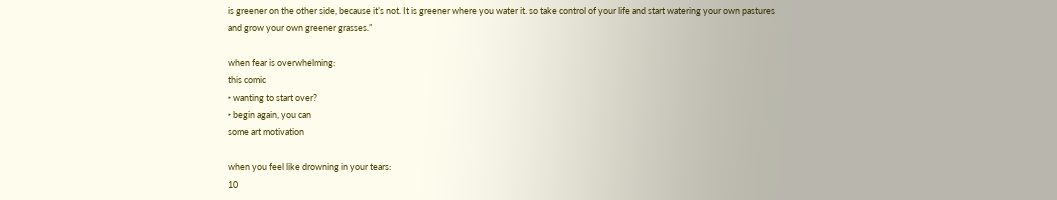is greener on the other side, because it’s not. It is greener where you water it. so take control of your life and start watering your own pastures and grow your own greener grasses.”

when fear is overwhelming:
this comic
‣ wanting to start over?
‣ begin again, you can
some art motivation

when you feel like drowning in your tears:
10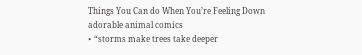Things You Can do When You’re Feeling Down
adorable animal comics
‣ “storms make trees take deeper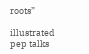roots”

illustrated pep talks